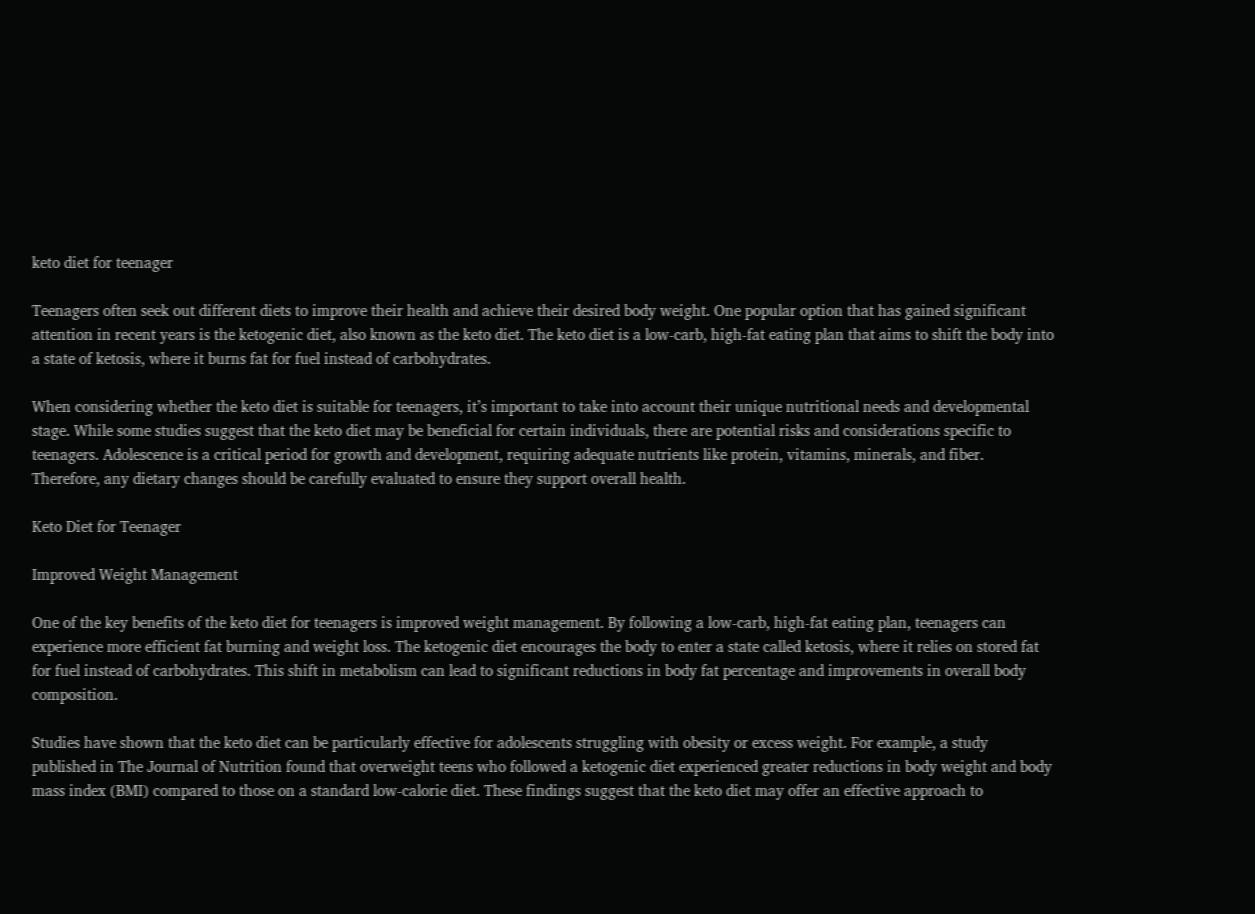keto diet for teenager

Teenagers often seek out different diets to improve their health and achieve their desired body weight. One popular option that has gained significant attention in recent years is the ketogenic diet, also known as the keto diet. The keto diet is a low-carb, high-fat eating plan that aims to shift the body into a state of ketosis, where it burns fat for fuel instead of carbohydrates.

When considering whether the keto diet is suitable for teenagers, it’s important to take into account their unique nutritional needs and developmental stage. While some studies suggest that the keto diet may be beneficial for certain individuals, there are potential risks and considerations specific to teenagers. Adolescence is a critical period for growth and development, requiring adequate nutrients like protein, vitamins, minerals, and fiber. Therefore, any dietary changes should be carefully evaluated to ensure they support overall health.

Keto Diet for Teenager

Improved Weight Management

One of the key benefits of the keto diet for teenagers is improved weight management. By following a low-carb, high-fat eating plan, teenagers can experience more efficient fat burning and weight loss. The ketogenic diet encourages the body to enter a state called ketosis, where it relies on stored fat for fuel instead of carbohydrates. This shift in metabolism can lead to significant reductions in body fat percentage and improvements in overall body composition.

Studies have shown that the keto diet can be particularly effective for adolescents struggling with obesity or excess weight. For example, a study published in The Journal of Nutrition found that overweight teens who followed a ketogenic diet experienced greater reductions in body weight and body mass index (BMI) compared to those on a standard low-calorie diet. These findings suggest that the keto diet may offer an effective approach to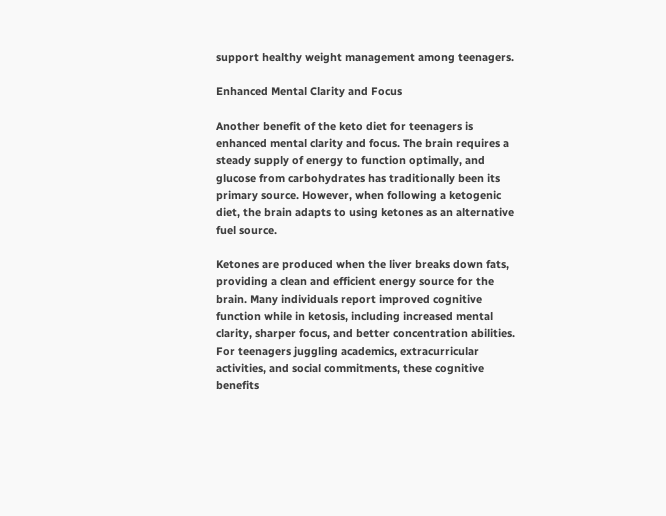support healthy weight management among teenagers.

Enhanced Mental Clarity and Focus

Another benefit of the keto diet for teenagers is enhanced mental clarity and focus. The brain requires a steady supply of energy to function optimally, and glucose from carbohydrates has traditionally been its primary source. However, when following a ketogenic diet, the brain adapts to using ketones as an alternative fuel source.

Ketones are produced when the liver breaks down fats, providing a clean and efficient energy source for the brain. Many individuals report improved cognitive function while in ketosis, including increased mental clarity, sharper focus, and better concentration abilities. For teenagers juggling academics, extracurricular activities, and social commitments, these cognitive benefits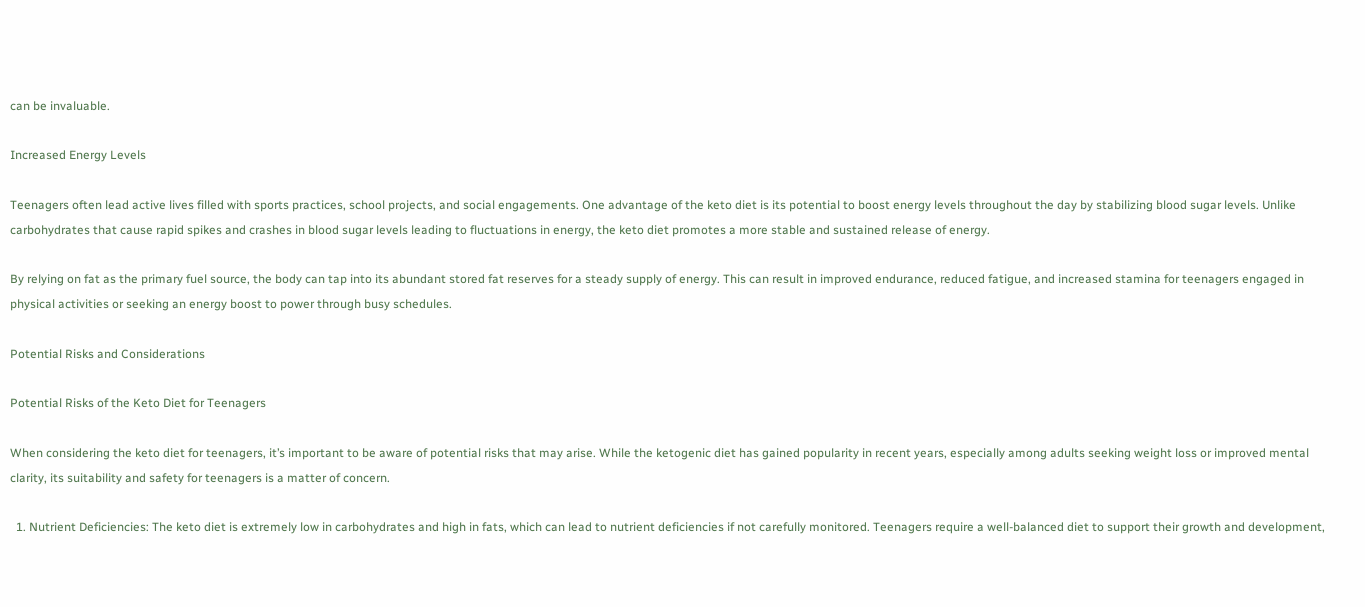can be invaluable.

Increased Energy Levels

Teenagers often lead active lives filled with sports practices, school projects, and social engagements. One advantage of the keto diet is its potential to boost energy levels throughout the day by stabilizing blood sugar levels. Unlike carbohydrates that cause rapid spikes and crashes in blood sugar levels leading to fluctuations in energy, the keto diet promotes a more stable and sustained release of energy.

By relying on fat as the primary fuel source, the body can tap into its abundant stored fat reserves for a steady supply of energy. This can result in improved endurance, reduced fatigue, and increased stamina for teenagers engaged in physical activities or seeking an energy boost to power through busy schedules.

Potential Risks and Considerations

Potential Risks of the Keto Diet for Teenagers

When considering the keto diet for teenagers, it’s important to be aware of potential risks that may arise. While the ketogenic diet has gained popularity in recent years, especially among adults seeking weight loss or improved mental clarity, its suitability and safety for teenagers is a matter of concern.

  1. Nutrient Deficiencies: The keto diet is extremely low in carbohydrates and high in fats, which can lead to nutrient deficiencies if not carefully monitored. Teenagers require a well-balanced diet to support their growth and development,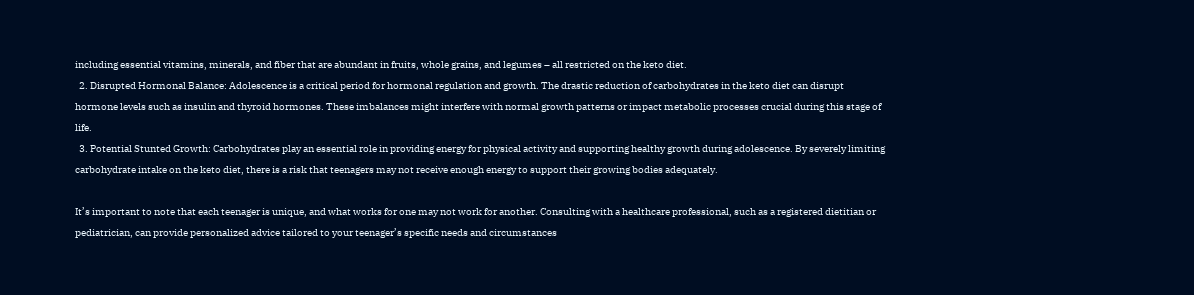including essential vitamins, minerals, and fiber that are abundant in fruits, whole grains, and legumes – all restricted on the keto diet.
  2. Disrupted Hormonal Balance: Adolescence is a critical period for hormonal regulation and growth. The drastic reduction of carbohydrates in the keto diet can disrupt hormone levels such as insulin and thyroid hormones. These imbalances might interfere with normal growth patterns or impact metabolic processes crucial during this stage of life.
  3. Potential Stunted Growth: Carbohydrates play an essential role in providing energy for physical activity and supporting healthy growth during adolescence. By severely limiting carbohydrate intake on the keto diet, there is a risk that teenagers may not receive enough energy to support their growing bodies adequately.

It’s important to note that each teenager is unique, and what works for one may not work for another. Consulting with a healthcare professional, such as a registered dietitian or pediatrician, can provide personalized advice tailored to your teenager’s specific needs and circumstances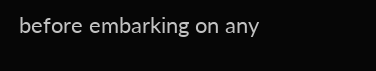before embarking on any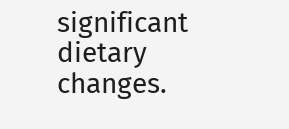significant dietary changes.